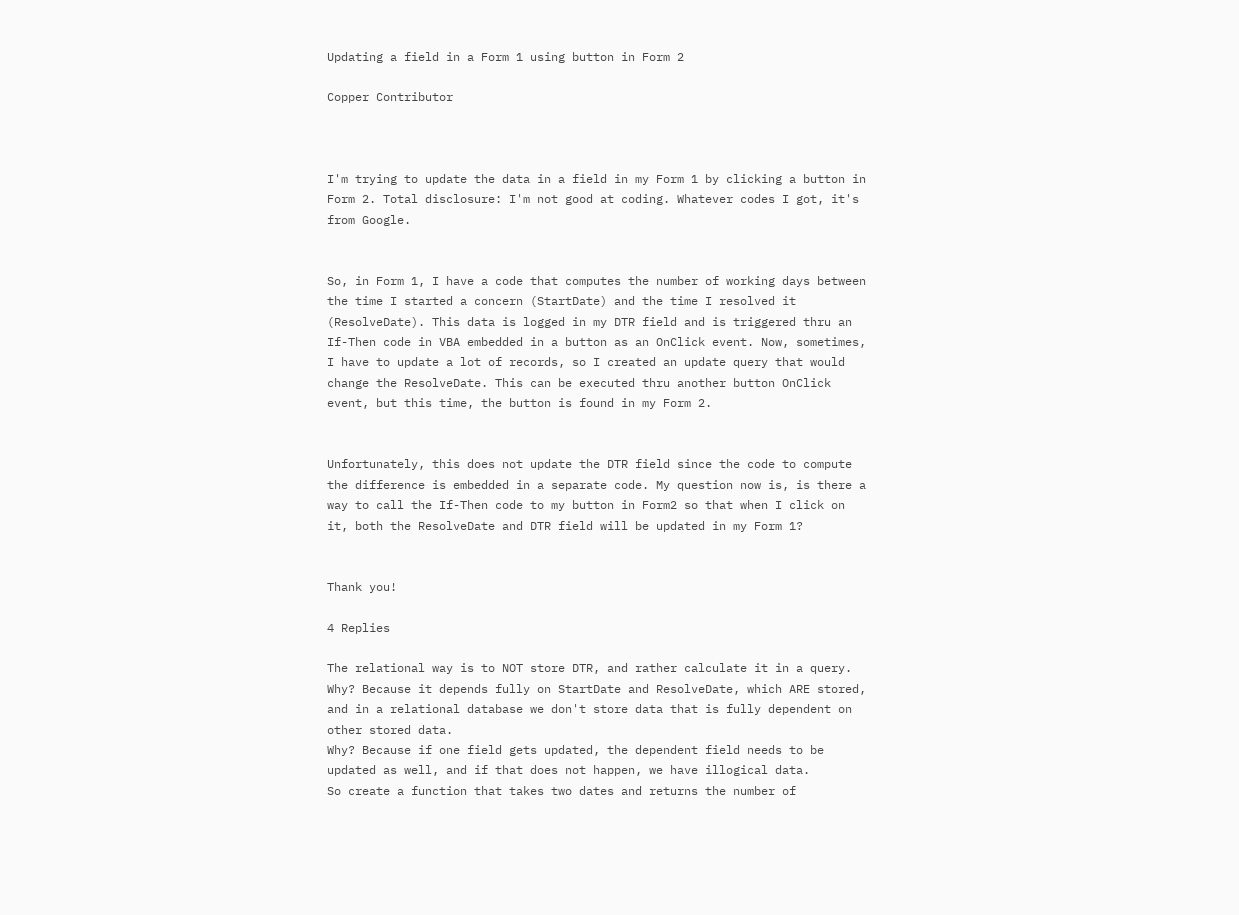Updating a field in a Form 1 using button in Form 2

Copper Contributor



I'm trying to update the data in a field in my Form 1 by clicking a button in Form 2. Total disclosure: I'm not good at coding. Whatever codes I got, it's from Google.


So, in Form 1, I have a code that computes the number of working days between the time I started a concern (StartDate) and the time I resolved it (ResolveDate). This data is logged in my DTR field and is triggered thru an If-Then code in VBA embedded in a button as an OnClick event. Now, sometimes, I have to update a lot of records, so I created an update query that would change the ResolveDate. This can be executed thru another button OnClick event, but this time, the button is found in my Form 2.


Unfortunately, this does not update the DTR field since the code to compute the difference is embedded in a separate code. My question now is, is there a way to call the If-Then code to my button in Form2 so that when I click on it, both the ResolveDate and DTR field will be updated in my Form 1?


Thank you!

4 Replies

The relational way is to NOT store DTR, and rather calculate it in a query.
Why? Because it depends fully on StartDate and ResolveDate, which ARE stored, and in a relational database we don't store data that is fully dependent on other stored data.
Why? Because if one field gets updated, the dependent field needs to be updated as well, and if that does not happen, we have illogical data.
So create a function that takes two dates and returns the number of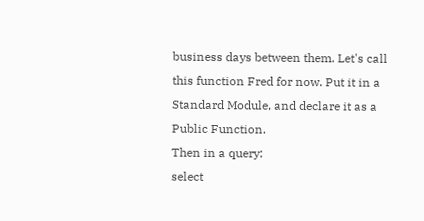business days between them. Let's call this function Fred for now. Put it in a Standard Module, and declare it as a Public Function.
Then in a query:
select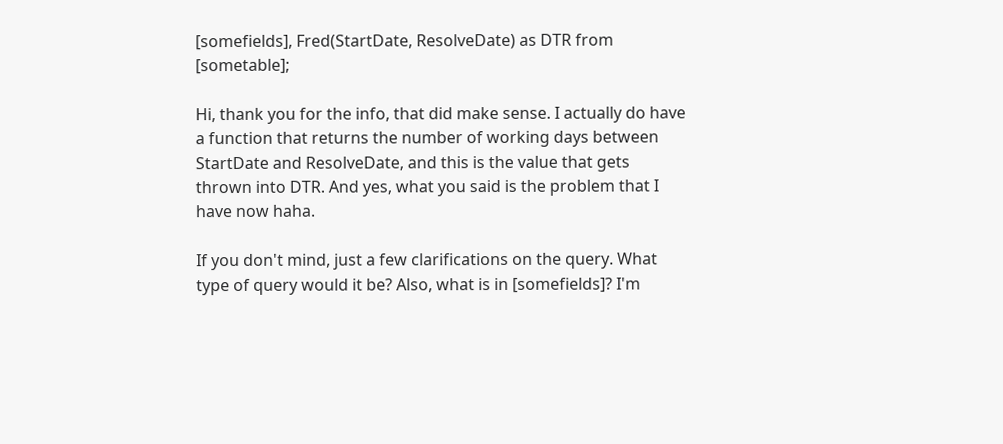[somefields], Fred(StartDate, ResolveDate) as DTR from [sometable];

Hi, thank you for the info, that did make sense. I actually do have a function that returns the number of working days between StartDate and ResolveDate, and this is the value that gets thrown into DTR. And yes, what you said is the problem that I have now haha.

If you don't mind, just a few clarifications on the query. What type of query would it be? Also, what is in [somefields]? I'm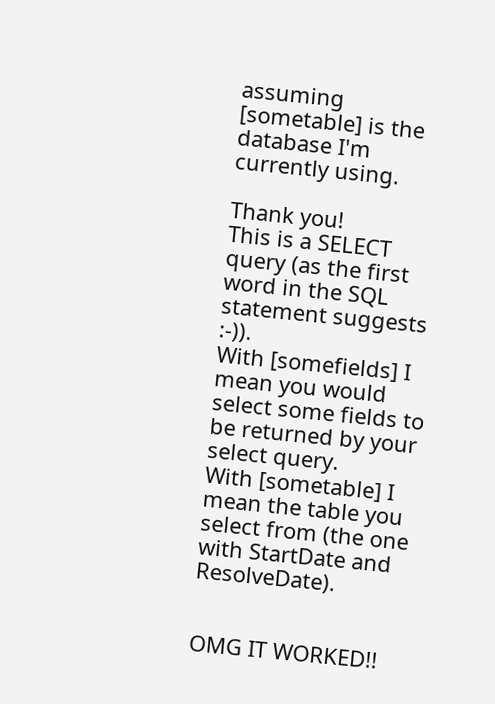assuming [sometable] is the database I'm currently using.

Thank you!
This is a SELECT query (as the first word in the SQL statement suggests :-)).
With [somefields] I mean you would select some fields to be returned by your select query.
With [sometable] I mean the table you select from (the one with StartDate and ResolveDate).


OMG IT WORKED!!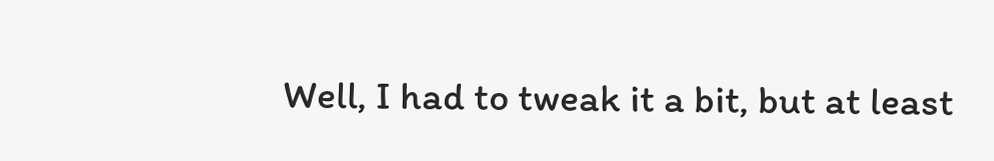Well, I had to tweak it a bit, but at least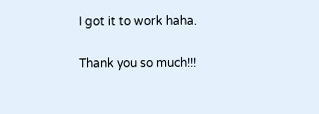I got it to work haha.

Thank you so much!!!